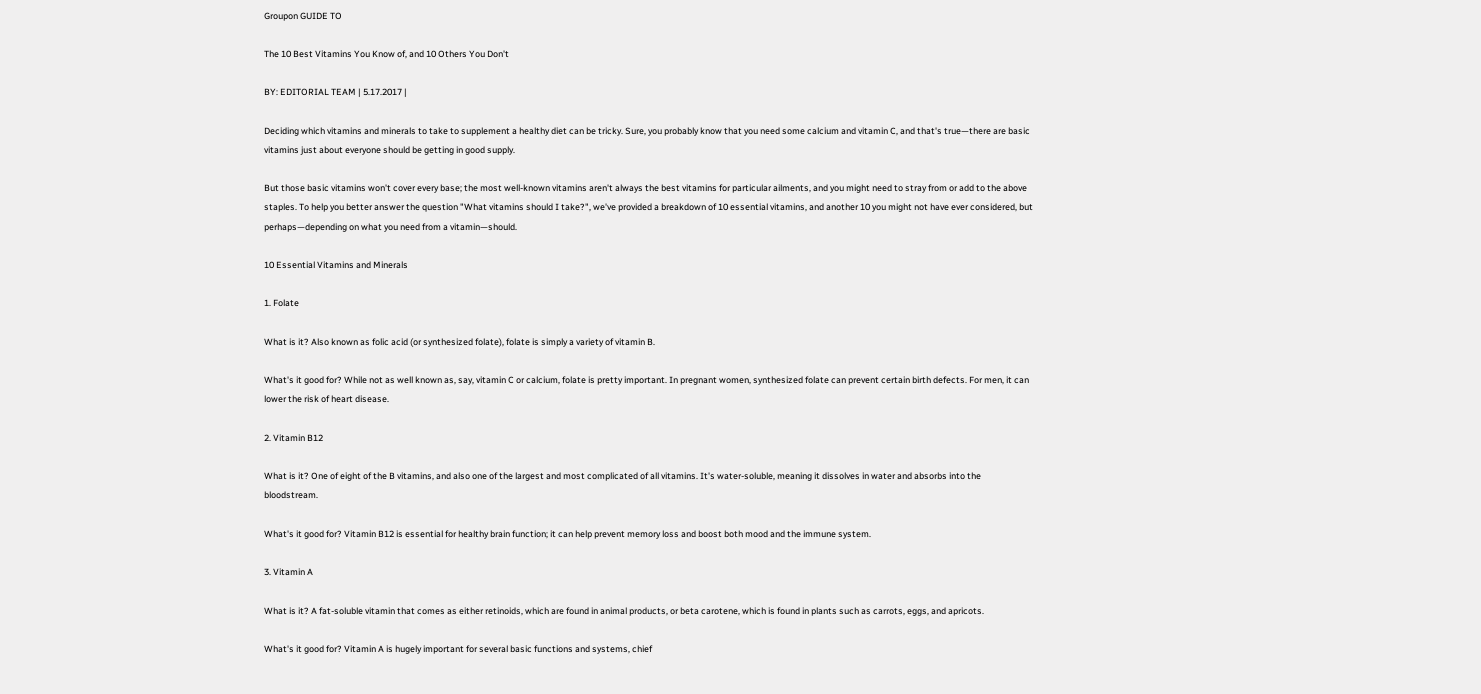Groupon GUIDE TO

The 10 Best Vitamins You Know of, and 10 Others You Don't

BY: EDITORIAL TEAM | 5.17.2017 |

Deciding which vitamins and minerals to take to supplement a healthy diet can be tricky. Sure, you probably know that you need some calcium and vitamin C, and that's true—there are basic vitamins just about everyone should be getting in good supply.

But those basic vitamins won't cover every base; the most well-known vitamins aren't always the best vitamins for particular ailments, and you might need to stray from or add to the above staples. To help you better answer the question "What vitamins should I take?", we've provided a breakdown of 10 essential vitamins, and another 10 you might not have ever considered, but perhaps—depending on what you need from a vitamin—should.

10 Essential Vitamins and Minerals

1. Folate

What is it? Also known as folic acid (or synthesized folate), folate is simply a variety of vitamin B.

What's it good for? While not as well known as, say, vitamin C or calcium, folate is pretty important. In pregnant women, synthesized folate can prevent certain birth defects. For men, it can lower the risk of heart disease.

2. Vitamin B12

What is it? One of eight of the B vitamins, and also one of the largest and most complicated of all vitamins. It's water-soluble, meaning it dissolves in water and absorbs into the bloodstream.

What's it good for? Vitamin B12 is essential for healthy brain function; it can help prevent memory loss and boost both mood and the immune system.

3. Vitamin A

What is it? A fat-soluble vitamin that comes as either retinoids, which are found in animal products, or beta carotene, which is found in plants such as carrots, eggs, and apricots.

What's it good for? Vitamin A is hugely important for several basic functions and systems, chief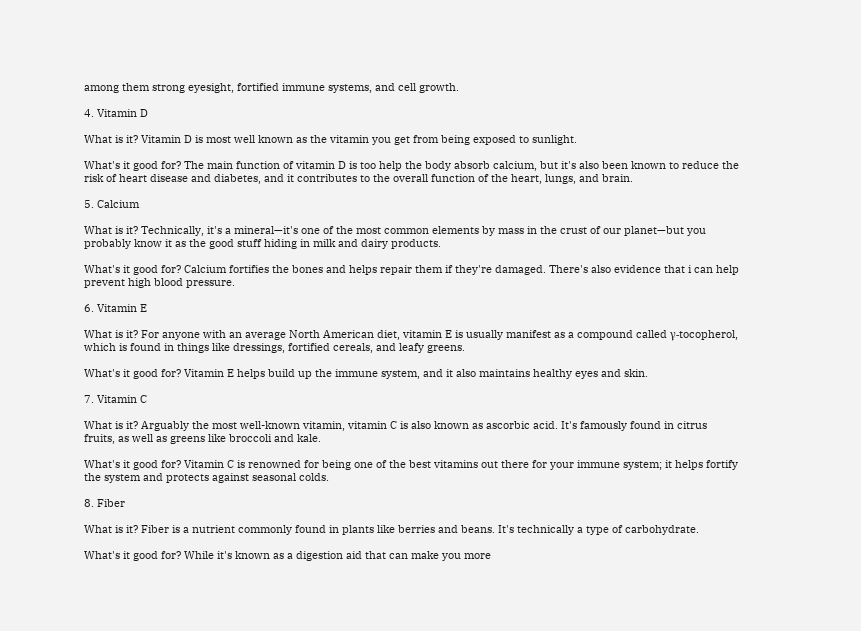among them strong eyesight, fortified immune systems, and cell growth.

4. Vitamin D

What is it? Vitamin D is most well known as the vitamin you get from being exposed to sunlight.

What's it good for? The main function of vitamin D is too help the body absorb calcium, but it's also been known to reduce the risk of heart disease and diabetes, and it contributes to the overall function of the heart, lungs, and brain.

5. Calcium

What is it? Technically, it's a mineral—it's one of the most common elements by mass in the crust of our planet—but you probably know it as the good stuff hiding in milk and dairy products.

What's it good for? Calcium fortifies the bones and helps repair them if they're damaged. There's also evidence that i can help prevent high blood pressure.

6. Vitamin E

What is it? For anyone with an average North American diet, vitamin E is usually manifest as a compound called γ-tocopherol, which is found in things like dressings, fortified cereals, and leafy greens.

What's it good for? Vitamin E helps build up the immune system, and it also maintains healthy eyes and skin.

7. Vitamin C

What is it? Arguably the most well-known vitamin, vitamin C is also known as ascorbic acid. It's famously found in citrus fruits, as well as greens like broccoli and kale.

What's it good for? Vitamin C is renowned for being one of the best vitamins out there for your immune system; it helps fortify the system and protects against seasonal colds.

8. Fiber

What is it? Fiber is a nutrient commonly found in plants like berries and beans. It's technically a type of carbohydrate.

What's it good for? While it's known as a digestion aid that can make you more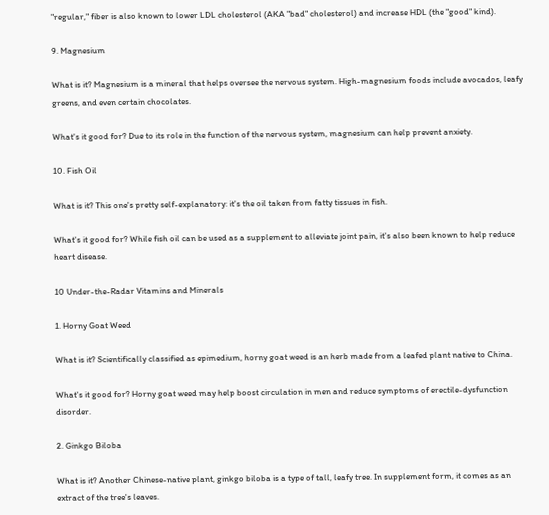"regular," fiber is also known to lower LDL cholesterol (AKA "bad" cholesterol) and increase HDL (the "good" kind).

9. Magnesium

What is it? Magnesium is a mineral that helps oversee the nervous system. High-magnesium foods include avocados, leafy greens, and even certain chocolates.

What's it good for? Due to its role in the function of the nervous system, magnesium can help prevent anxiety.

10. Fish Oil

What is it? This one's pretty self-explanatory: it's the oil taken from fatty tissues in fish.

What's it good for? While fish oil can be used as a supplement to alleviate joint pain, it's also been known to help reduce heart disease.

10 Under-the-Radar Vitamins and Minerals

1. Horny Goat Weed

What is it? Scientifically classified as epimedium, horny goat weed is an herb made from a leafed plant native to China.

What's it good for? Horny goat weed may help boost circulation in men and reduce symptoms of erectile-dysfunction disorder.

2. Ginkgo Biloba

What is it? Another Chinese-native plant, ginkgo biloba is a type of tall, leafy tree. In supplement form, it comes as an extract of the tree's leaves.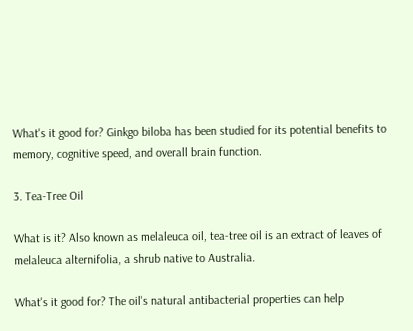What's it good for? Ginkgo biloba has been studied for its potential benefits to memory, cognitive speed, and overall brain function.

3. Tea-Tree Oil

What is it? Also known as melaleuca oil, tea-tree oil is an extract of leaves of melaleuca alternifolia, a shrub native to Australia.

What's it good for? The oil's natural antibacterial properties can help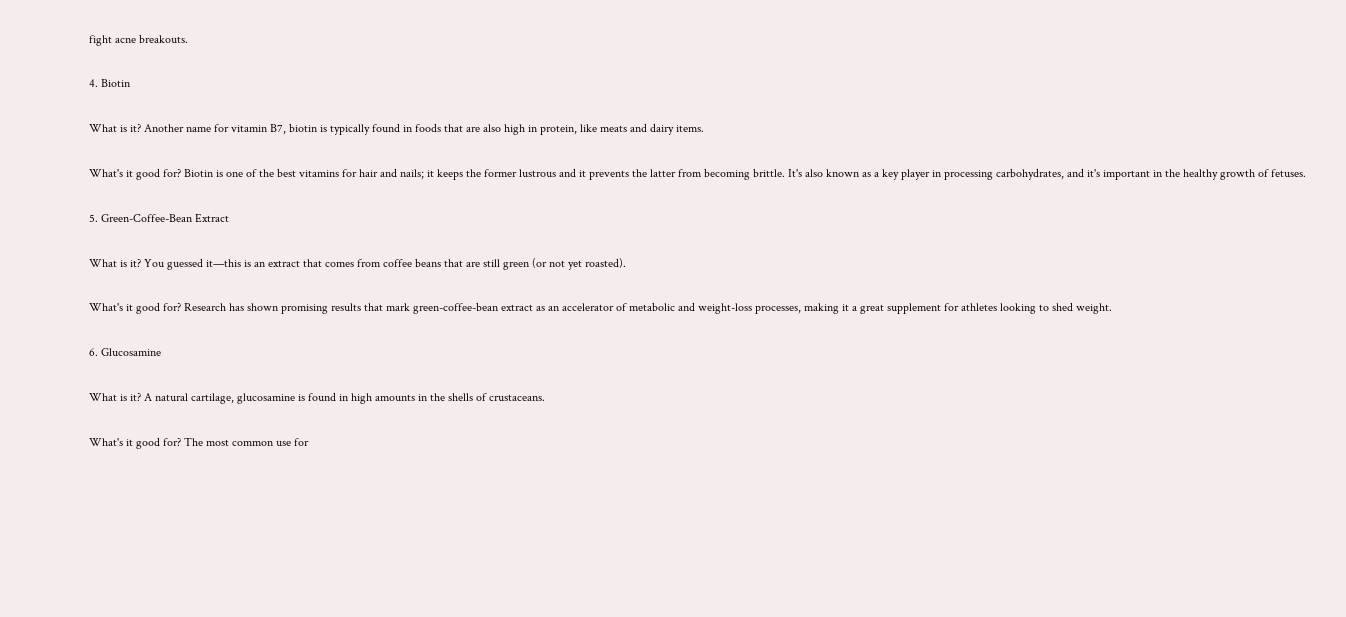fight acne breakouts.

4. Biotin

What is it? Another name for vitamin B7, biotin is typically found in foods that are also high in protein, like meats and dairy items.

What's it good for? Biotin is one of the best vitamins for hair and nails; it keeps the former lustrous and it prevents the latter from becoming brittle. It's also known as a key player in processing carbohydrates, and it's important in the healthy growth of fetuses.

5. Green-Coffee-Bean Extract

What is it? You guessed it—this is an extract that comes from coffee beans that are still green (or not yet roasted).

What's it good for? Research has shown promising results that mark green-coffee-bean extract as an accelerator of metabolic and weight-loss processes, making it a great supplement for athletes looking to shed weight.

6. Glucosamine

What is it? A natural cartilage, glucosamine is found in high amounts in the shells of crustaceans.

What's it good for? The most common use for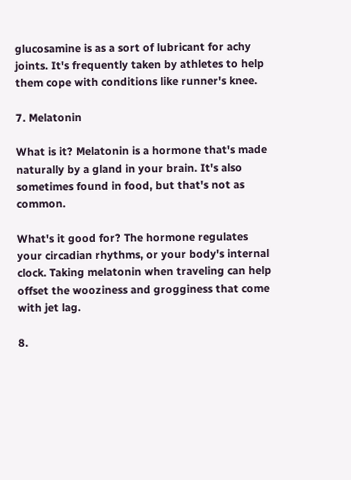glucosamine is as a sort of lubricant for achy joints. It's frequently taken by athletes to help them cope with conditions like runner's knee.

7. Melatonin

What is it? Melatonin is a hormone that's made naturally by a gland in your brain. It's also sometimes found in food, but that's not as common.

What's it good for? The hormone regulates your circadian rhythms, or your body's internal clock. Taking melatonin when traveling can help offset the wooziness and grogginess that come with jet lag.

8.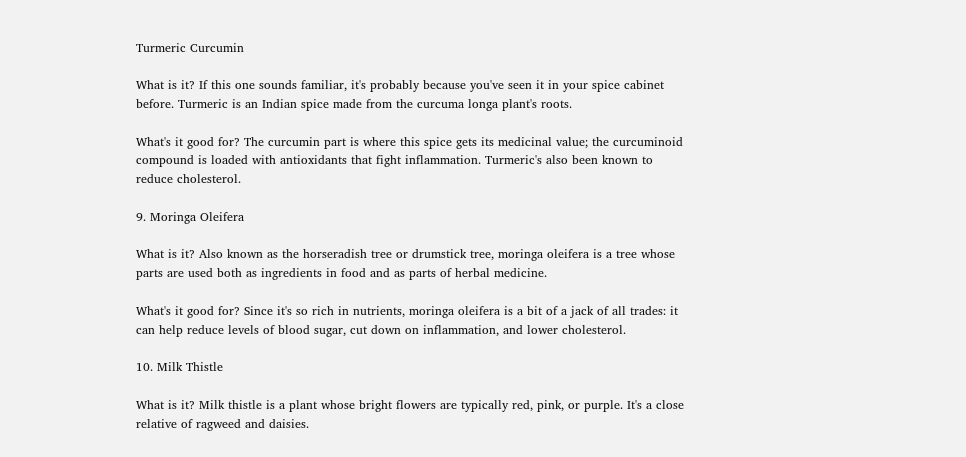Turmeric Curcumin

What is it? If this one sounds familiar, it's probably because you've seen it in your spice cabinet before. Turmeric is an Indian spice made from the curcuma longa plant's roots.

What's it good for? The curcumin part is where this spice gets its medicinal value; the curcuminoid compound is loaded with antioxidants that fight inflammation. Turmeric's also been known to reduce cholesterol.

9. Moringa Oleifera

What is it? Also known as the horseradish tree or drumstick tree, moringa oleifera is a tree whose parts are used both as ingredients in food and as parts of herbal medicine.

What's it good for? Since it's so rich in nutrients, moringa oleifera is a bit of a jack of all trades: it can help reduce levels of blood sugar, cut down on inflammation, and lower cholesterol.

10. Milk Thistle

What is it? Milk thistle is a plant whose bright flowers are typically red, pink, or purple. It's a close relative of ragweed and daisies.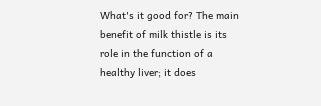What's it good for? The main benefit of milk thistle is its role in the function of a healthy liver; it does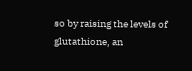so by raising the levels of glutathione, an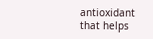antioxidant that helps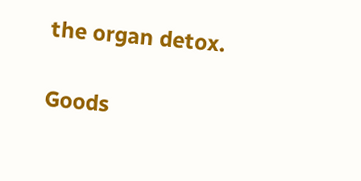the organ detox.

Goods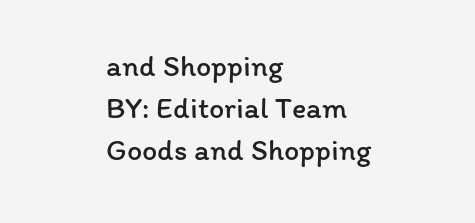and Shopping
BY: Editorial Team Goods and Shopping